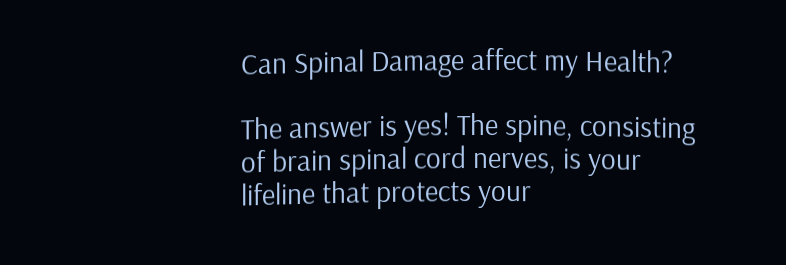Can Spinal Damage affect my Health?

The answer is yes! The spine, consisting of brain spinal cord nerves, is your lifeline that protects your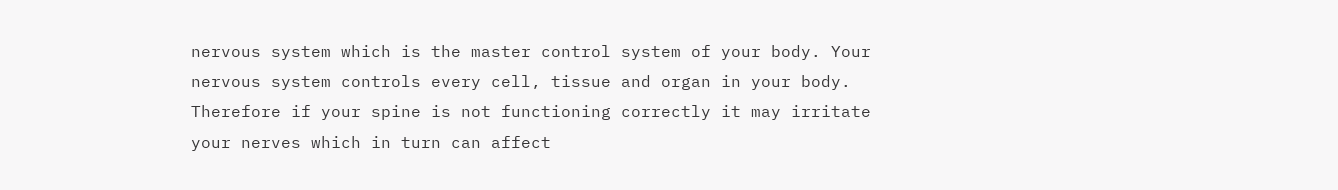nervous system which is the master control system of your body. Your nervous system controls every cell, tissue and organ in your body. Therefore if your spine is not functioning correctly it may irritate your nerves which in turn can affect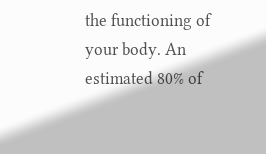the functioning of your body. An estimated 80% of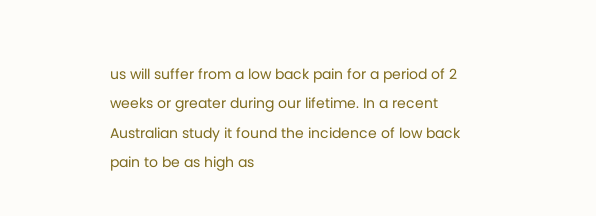us will suffer from a low back pain for a period of 2 weeks or greater during our lifetime. In a recent Australian study it found the incidence of low back pain to be as high as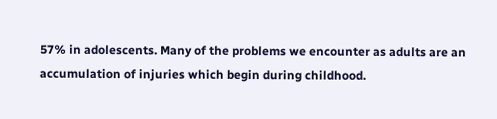57% in adolescents. Many of the problems we encounter as adults are an accumulation of injuries which begin during childhood.